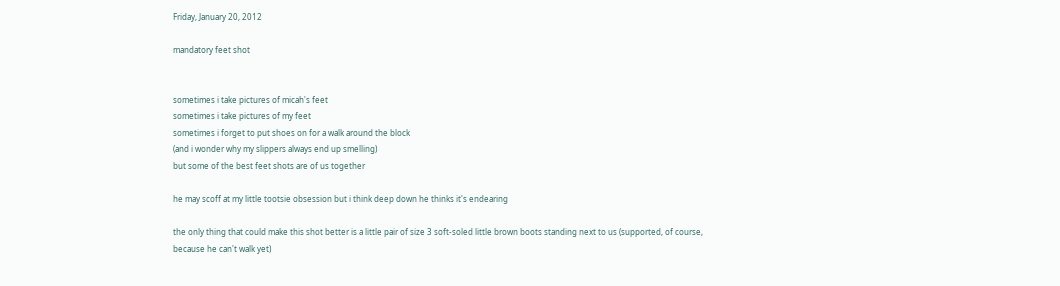Friday, January 20, 2012

mandatory feet shot


sometimes i take pictures of micah's feet
sometimes i take pictures of my feet
sometimes i forget to put shoes on for a walk around the block
(and i wonder why my slippers always end up smelling)
but some of the best feet shots are of us together

he may scoff at my little tootsie obsession but i think deep down he thinks it's endearing

the only thing that could make this shot better is a little pair of size 3 soft-soled little brown boots standing next to us (supported, of course, because he can't walk yet)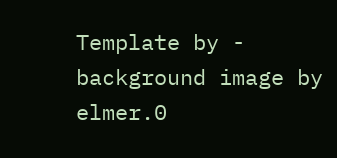Template by - background image by elmer.0